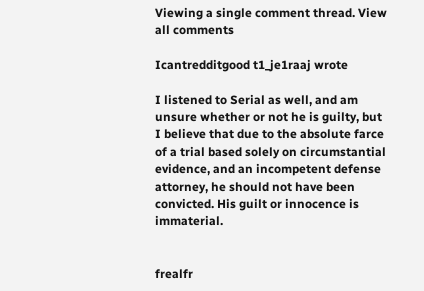Viewing a single comment thread. View all comments

Icantredditgood t1_je1raaj wrote

I listened to Serial as well, and am unsure whether or not he is guilty, but I believe that due to the absolute farce of a trial based solely on circumstantial evidence, and an incompetent defense attorney, he should not have been convicted. His guilt or innocence is immaterial.


frealfr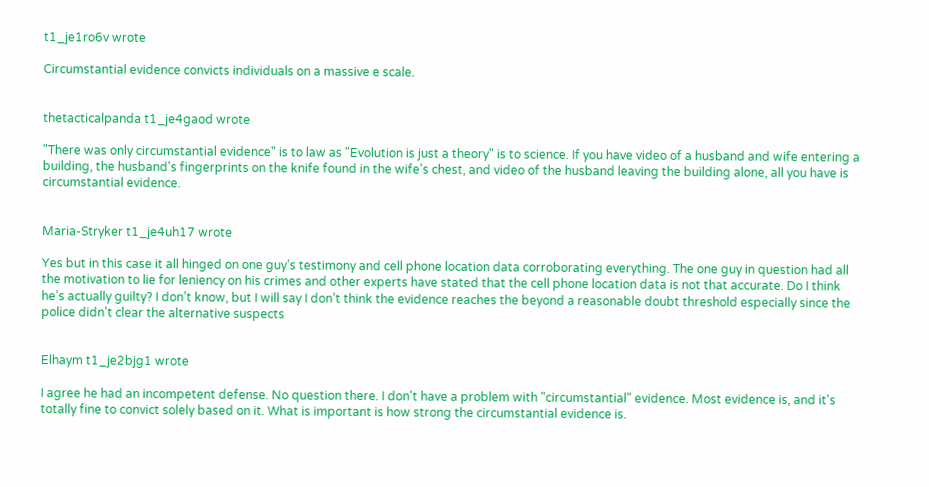t1_je1ro6v wrote

Circumstantial evidence convicts individuals on a massive e scale.


thetacticalpanda t1_je4gaod wrote

"There was only circumstantial evidence" is to law as "Evolution is just a theory" is to science. If you have video of a husband and wife entering a building, the husband's fingerprints on the knife found in the wife's chest, and video of the husband leaving the building alone, all you have is circumstantial evidence.


Maria-Stryker t1_je4uh17 wrote

Yes but in this case it all hinged on one guy’s testimony and cell phone location data corroborating everything. The one guy in question had all the motivation to lie for leniency on his crimes and other experts have stated that the cell phone location data is not that accurate. Do I think he’s actually guilty? I don’t know, but I will say I don’t think the evidence reaches the beyond a reasonable doubt threshold especially since the police didn’t clear the alternative suspects


Elhaym t1_je2bjg1 wrote

I agree he had an incompetent defense. No question there. I don't have a problem with "circumstantial" evidence. Most evidence is, and it's totally fine to convict solely based on it. What is important is how strong the circumstantial evidence is.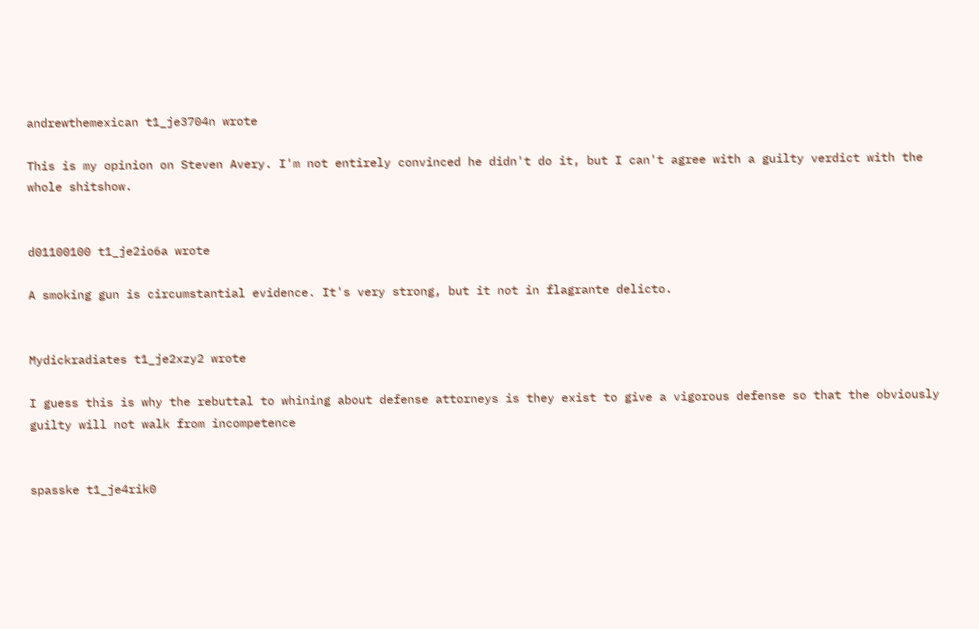andrewthemexican t1_je3704n wrote

This is my opinion on Steven Avery. I'm not entirely convinced he didn't do it, but I can't agree with a guilty verdict with the whole shitshow.


d01100100 t1_je2io6a wrote

A smoking gun is circumstantial evidence. It's very strong, but it not in flagrante delicto.


Mydickradiates t1_je2xzy2 wrote

I guess this is why the rebuttal to whining about defense attorneys is they exist to give a vigorous defense so that the obviously guilty will not walk from incompetence


spasske t1_je4rik0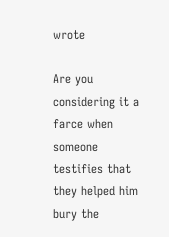wrote

Are you considering it a farce when someone testifies that they helped him bury the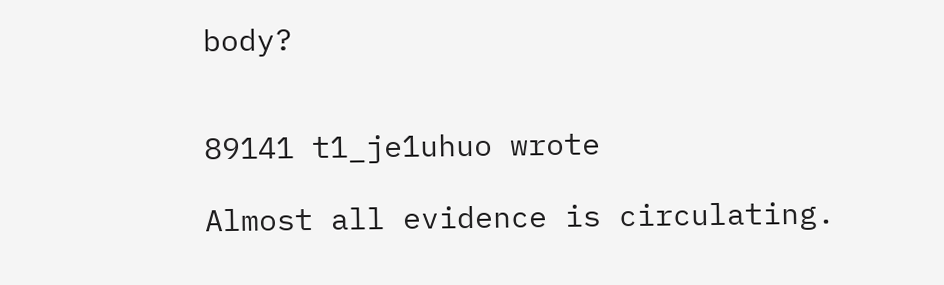body?


89141 t1_je1uhuo wrote

Almost all evidence is circulating.